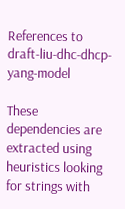References to draft-liu-dhc-dhcp-yang-model

These dependencies are extracted using heuristics looking for strings with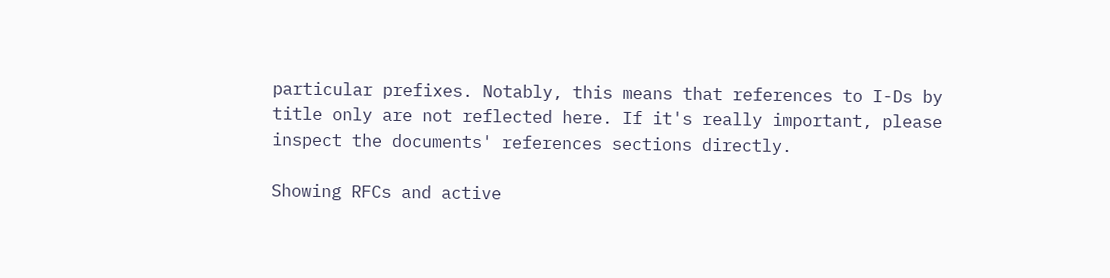particular prefixes. Notably, this means that references to I-Ds by title only are not reflected here. If it's really important, please inspect the documents' references sections directly.

Showing RFCs and active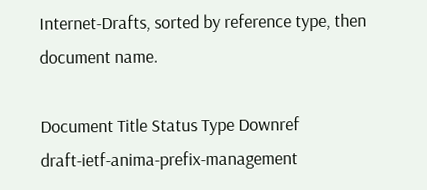Internet-Drafts, sorted by reference type, then document name.

Document Title Status Type Downref
draft-ietf-anima-prefix-management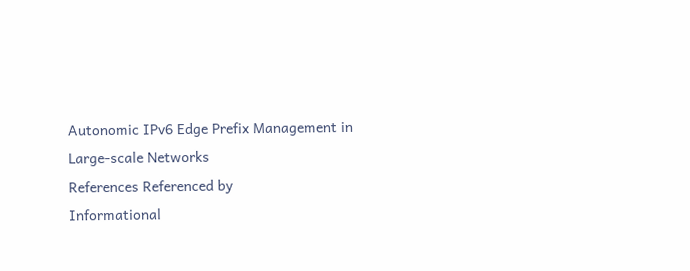Autonomic IPv6 Edge Prefix Management in Large-scale Networks
References Referenced by
Informational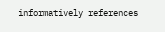informatively references